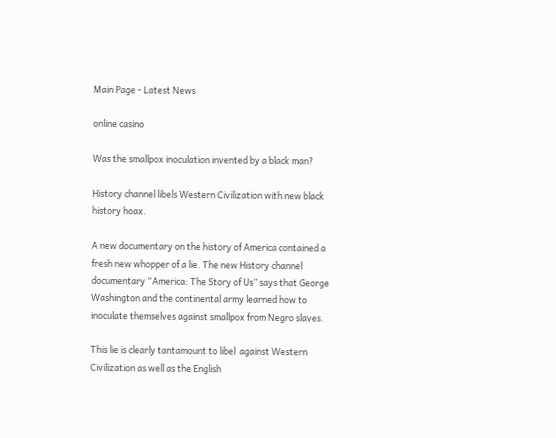Main Page - Latest News

online casino

Was the smallpox inoculation invented by a black man?

History channel libels Western Civilization with new black history hoax.

A new documentary on the history of America contained a fresh new whopper of a lie. The new History channel documentary “America: The Story of Us” says that George Washington and the continental army learned how to inoculate themselves against smallpox from Negro slaves.

This lie is clearly tantamount to libel  against Western Civilization as well as the English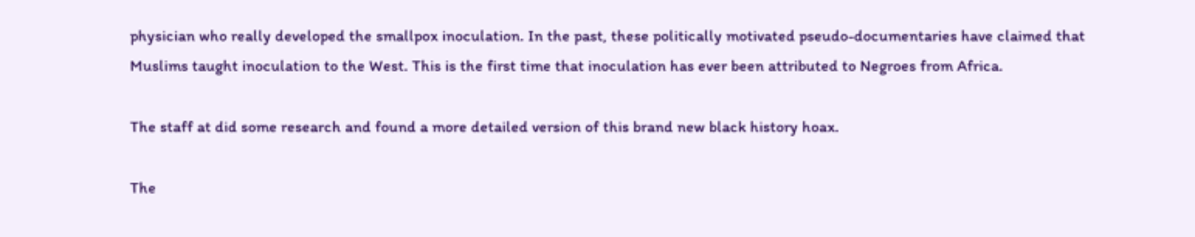physician who really developed the smallpox inoculation. In the past, these politically motivated pseudo-documentaries have claimed that Muslims taught inoculation to the West. This is the first time that inoculation has ever been attributed to Negroes from Africa.

The staff at did some research and found a more detailed version of this brand new black history hoax.

The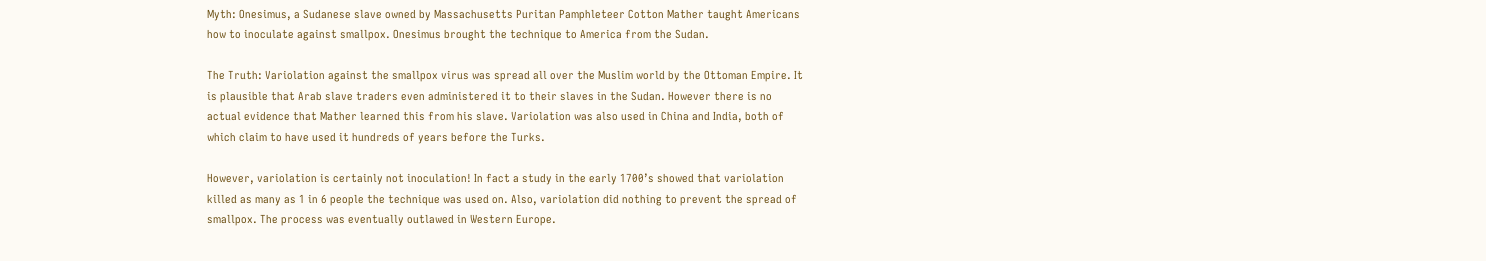Myth: Onesimus, a Sudanese slave owned by Massachusetts Puritan Pamphleteer Cotton Mather taught Americans how to inoculate against smallpox. Onesimus brought the technique to America from the Sudan.

The Truth: Variolation against the smallpox virus was spread all over the Muslim world by the Ottoman Empire. It is plausible that Arab slave traders even administered it to their slaves in the Sudan. However there is no actual evidence that Mather learned this from his slave. Variolation was also used in China and India, both of which claim to have used it hundreds of years before the Turks.

However, variolation is certainly not inoculation! In fact a study in the early 1700’s showed that variolation killed as many as 1 in 6 people the technique was used on. Also, variolation did nothing to prevent the spread of smallpox. The process was eventually outlawed in Western Europe.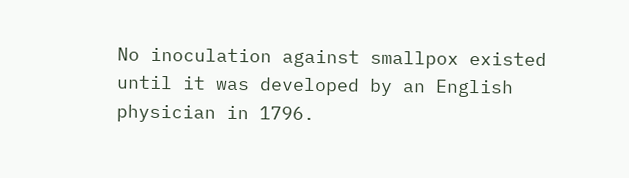No inoculation against smallpox existed until it was developed by an English physician in 1796.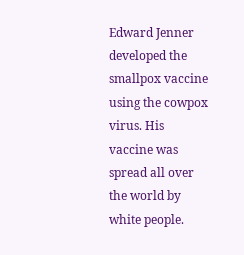Edward Jenner developed the smallpox vaccine using the cowpox virus. His vaccine was spread all over the world by white people.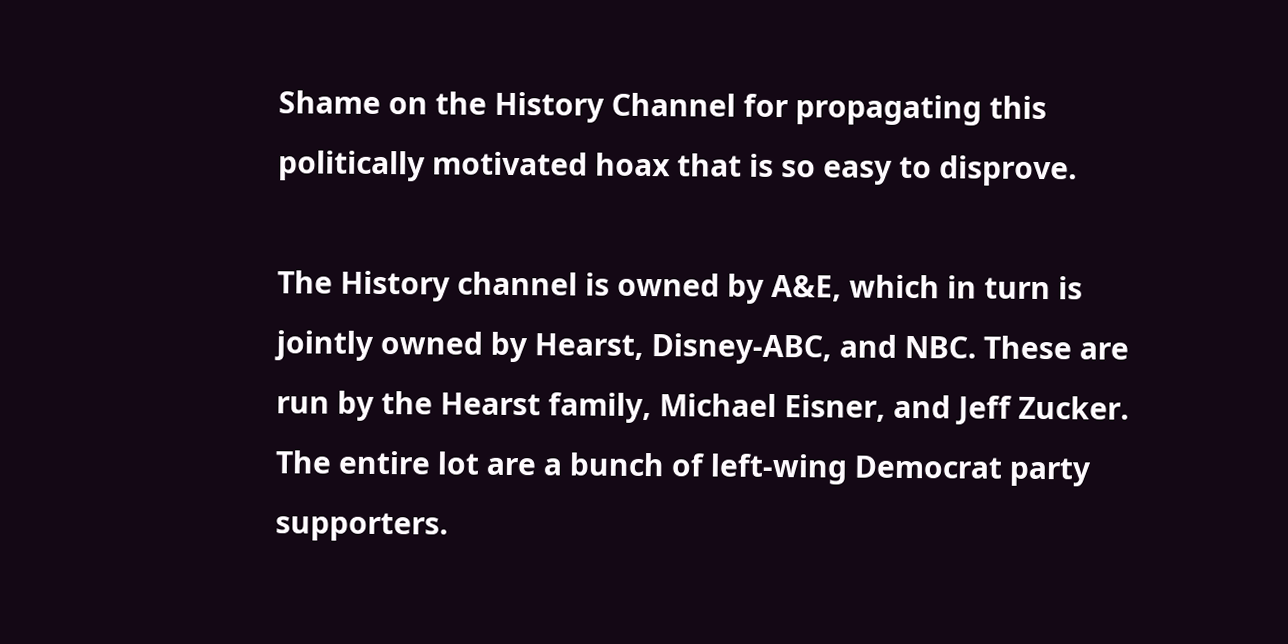Shame on the History Channel for propagating this politically motivated hoax that is so easy to disprove.

The History channel is owned by A&E, which in turn is jointly owned by Hearst, Disney-ABC, and NBC. These are run by the Hearst family, Michael Eisner, and Jeff Zucker. The entire lot are a bunch of left-wing Democrat party supporters.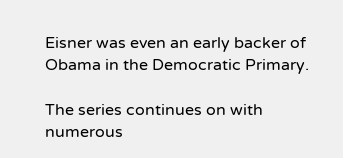Eisner was even an early backer of Obama in the Democratic Primary.

The series continues on with numerous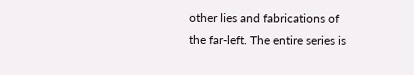other lies and fabrications of the far-left. The entire series is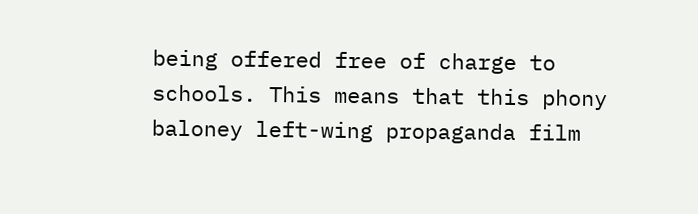being offered free of charge to schools. This means that this phony baloney left-wing propaganda film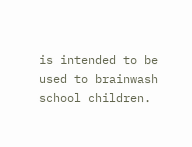is intended to be used to brainwash school children.